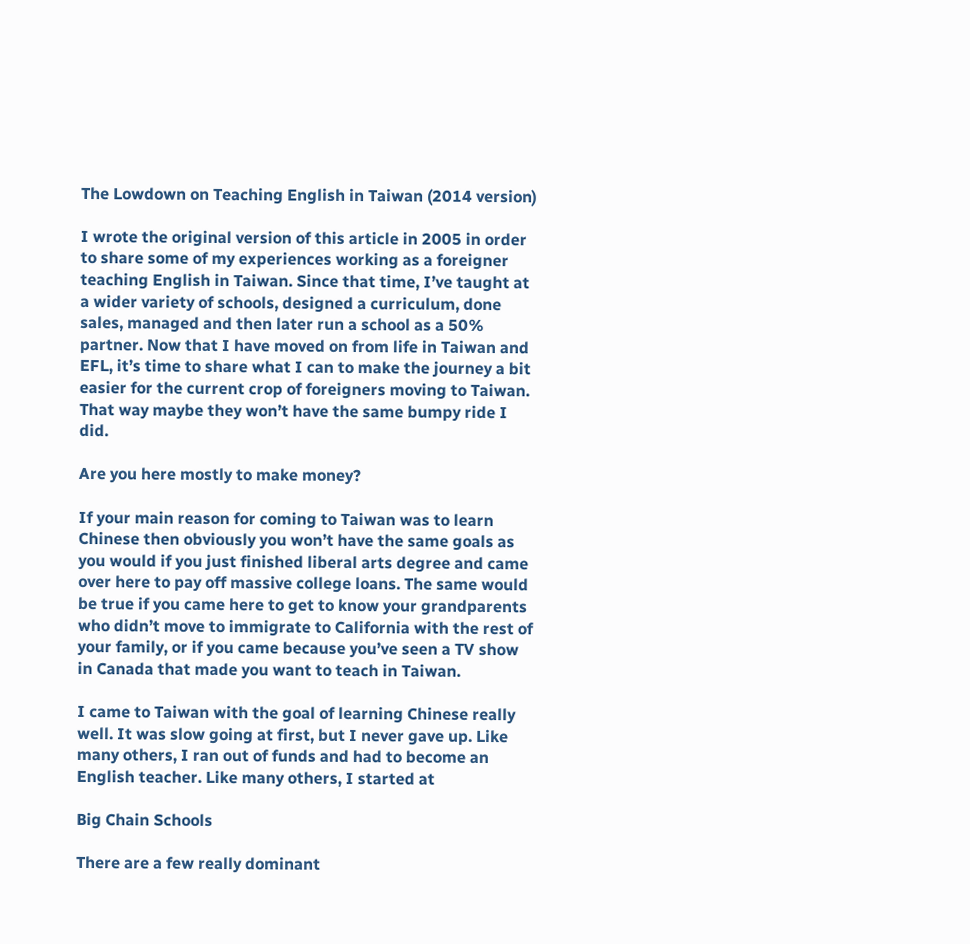The Lowdown on Teaching English in Taiwan (2014 version)

I wrote the original version of this article in 2005 in order to share some of my experiences working as a foreigner teaching English in Taiwan. Since that time, I’ve taught at a wider variety of schools, designed a curriculum, done sales, managed and then later run a school as a 50% partner. Now that I have moved on from life in Taiwan and EFL, it’s time to share what I can to make the journey a bit easier for the current crop of foreigners moving to Taiwan. That way maybe they won’t have the same bumpy ride I did.

Are you here mostly to make money?

If your main reason for coming to Taiwan was to learn Chinese then obviously you won’t have the same goals as you would if you just finished liberal arts degree and came over here to pay off massive college loans. The same would be true if you came here to get to know your grandparents who didn’t move to immigrate to California with the rest of your family, or if you came because you’ve seen a TV show in Canada that made you want to teach in Taiwan.

I came to Taiwan with the goal of learning Chinese really well. It was slow going at first, but I never gave up. Like many others, I ran out of funds and had to become an English teacher. Like many others, I started at

Big Chain Schools

There are a few really dominant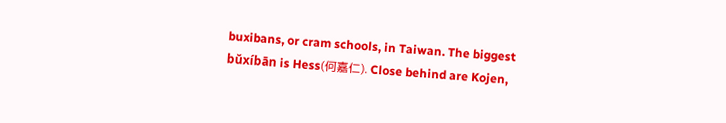buxibans, or cram schools, in Taiwan. The biggest bŭxíbān is Hess(何嘉仁). Close behind are Kojen,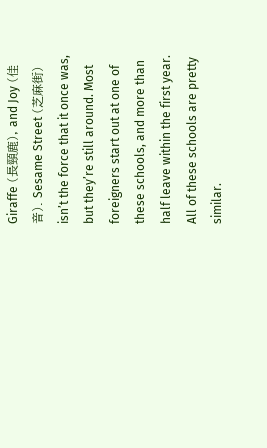Giraffe (長頸鹿), and Joy (佳音). Sesame Street (芝麻街) isn’t the force that it once was, but they’re still around. Most foreigners start out at one of these schools, and more than half leave within the first year. All of these schools are pretty similar.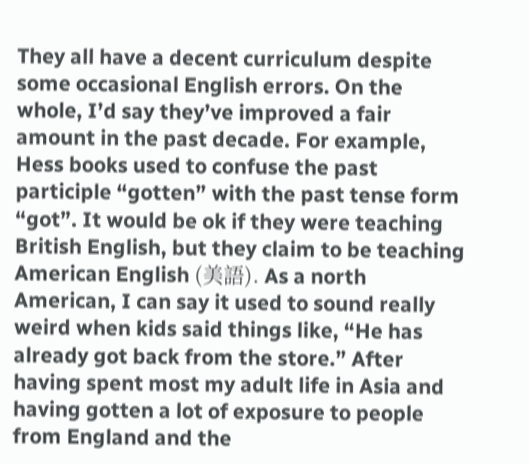They all have a decent curriculum despite some occasional English errors. On the whole, I’d say they’ve improved a fair amount in the past decade. For example, Hess books used to confuse the past participle “gotten” with the past tense form “got”. It would be ok if they were teaching British English, but they claim to be teaching American English (美語). As a north American, I can say it used to sound really weird when kids said things like, “He has already got back from the store.” After having spent most my adult life in Asia and having gotten a lot of exposure to people from England and the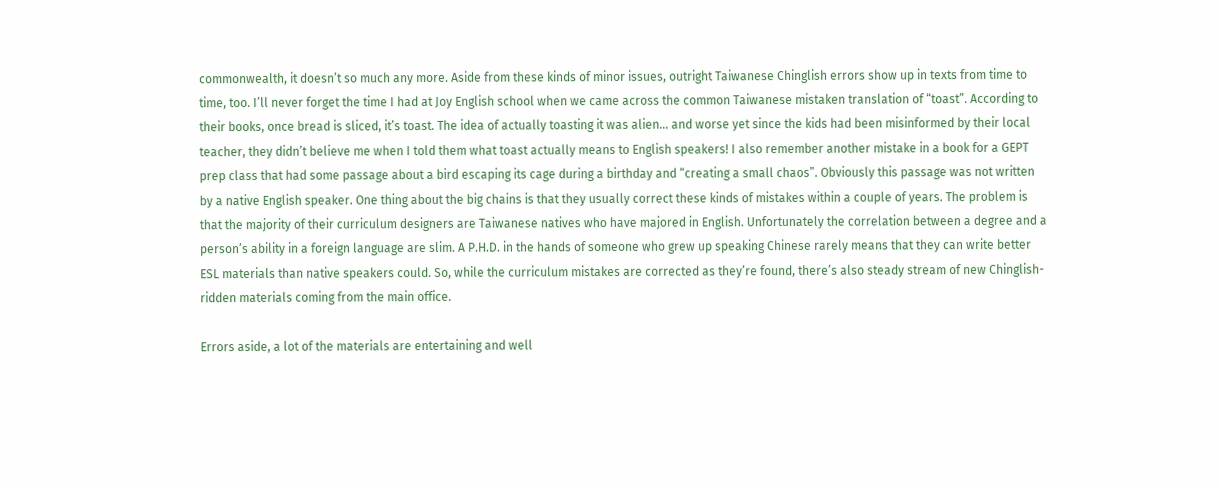commonwealth, it doesn’t so much any more. Aside from these kinds of minor issues, outright Taiwanese Chinglish errors show up in texts from time to time, too. I’ll never forget the time I had at Joy English school when we came across the common Taiwanese mistaken translation of “toast”. According to their books, once bread is sliced, it’s toast. The idea of actually toasting it was alien… and worse yet since the kids had been misinformed by their local teacher, they didn’t believe me when I told them what toast actually means to English speakers! I also remember another mistake in a book for a GEPT prep class that had some passage about a bird escaping its cage during a birthday and “creating a small chaos”. Obviously this passage was not written by a native English speaker. One thing about the big chains is that they usually correct these kinds of mistakes within a couple of years. The problem is that the majority of their curriculum designers are Taiwanese natives who have majored in English. Unfortunately the correlation between a degree and a person’s ability in a foreign language are slim. A P.H.D. in the hands of someone who grew up speaking Chinese rarely means that they can write better ESL materials than native speakers could. So, while the curriculum mistakes are corrected as they’re found, there’s also steady stream of new Chinglish-ridden materials coming from the main office.

Errors aside, a lot of the materials are entertaining and well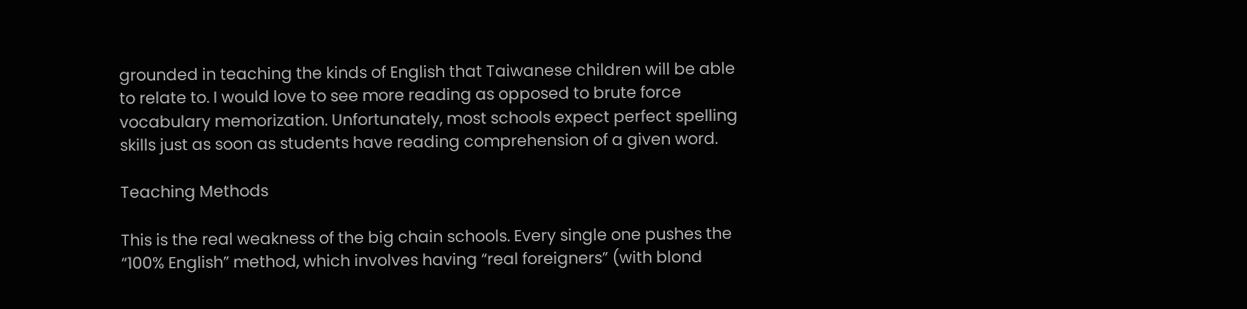grounded in teaching the kinds of English that Taiwanese children will be able to relate to. I would love to see more reading as opposed to brute force vocabulary memorization. Unfortunately, most schools expect perfect spelling skills just as soon as students have reading comprehension of a given word.

Teaching Methods

This is the real weakness of the big chain schools. Every single one pushes the “100% English” method, which involves having “real foreigners” (with blond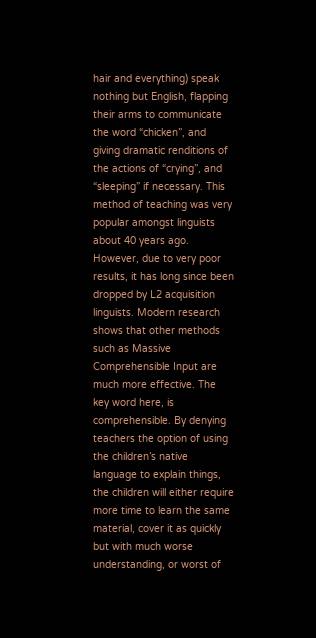hair and everything) speak nothing but English, flapping their arms to communicate the word “chicken”, and giving dramatic renditions of the actions of “crying”, and “sleeping” if necessary. This method of teaching was very popular amongst linguists about 40 years ago. However, due to very poor results, it has long since been dropped by L2 acquisition linguists. Modern research shows that other methods such as Massive Comprehensible Input are much more effective. The key word here, is comprehensible. By denying teachers the option of using the children’s native language to explain things, the children will either require more time to learn the same material, cover it as quickly but with much worse understanding, or worst of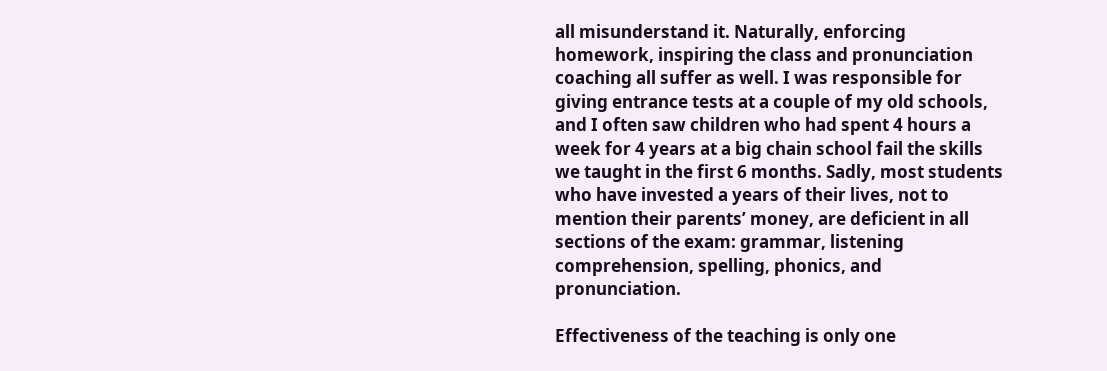all misunderstand it. Naturally, enforcing homework, inspiring the class and pronunciation coaching all suffer as well. I was responsible for giving entrance tests at a couple of my old schools, and I often saw children who had spent 4 hours a week for 4 years at a big chain school fail the skills we taught in the first 6 months. Sadly, most students who have invested a years of their lives, not to mention their parents’ money, are deficient in all sections of the exam: grammar, listening comprehension, spelling, phonics, and pronunciation.

Effectiveness of the teaching is only one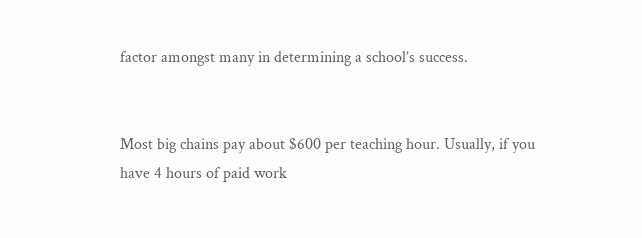factor amongst many in determining a school’s success.


Most big chains pay about $600 per teaching hour. Usually, if you have 4 hours of paid work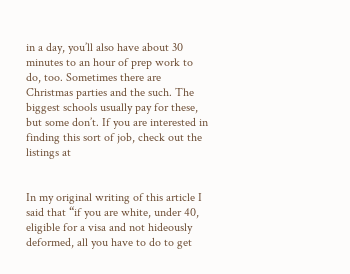in a day, you’ll also have about 30 minutes to an hour of prep work to do, too. Sometimes there are Christmas parties and the such. The biggest schools usually pay for these, but some don’t. If you are interested in finding this sort of job, check out the listings at


In my original writing of this article I said that “if you are white, under 40, eligible for a visa and not hideously deformed, all you have to do to get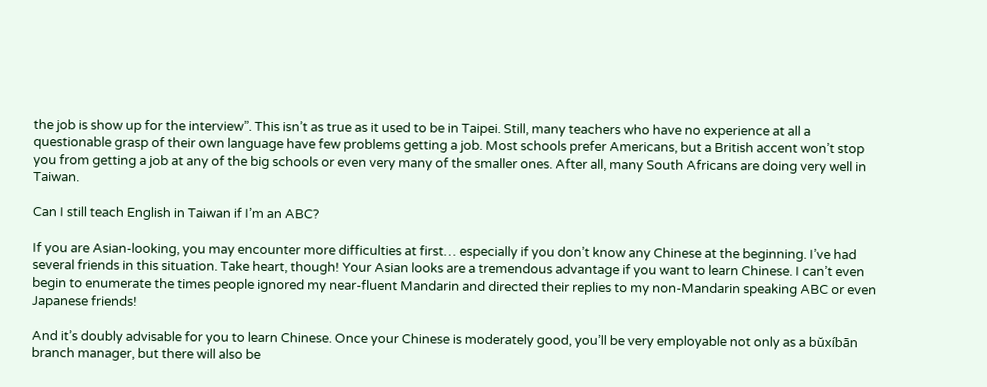the job is show up for the interview”. This isn’t as true as it used to be in Taipei. Still, many teachers who have no experience at all a questionable grasp of their own language have few problems getting a job. Most schools prefer Americans, but a British accent won’t stop you from getting a job at any of the big schools or even very many of the smaller ones. After all, many South Africans are doing very well in Taiwan.

Can I still teach English in Taiwan if I’m an ABC?

If you are Asian-looking, you may encounter more difficulties at first… especially if you don’t know any Chinese at the beginning. I’ve had several friends in this situation. Take heart, though! Your Asian looks are a tremendous advantage if you want to learn Chinese. I can’t even begin to enumerate the times people ignored my near-fluent Mandarin and directed their replies to my non-Mandarin speaking ABC or even Japanese friends!

And it’s doubly advisable for you to learn Chinese. Once your Chinese is moderately good, you’ll be very employable not only as a bŭxíbān branch manager, but there will also be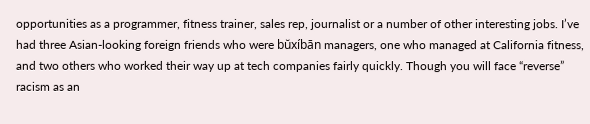opportunities as a programmer, fitness trainer, sales rep, journalist or a number of other interesting jobs. I’ve had three Asian-looking foreign friends who were bŭxíbān managers, one who managed at California fitness, and two others who worked their way up at tech companies fairly quickly. Though you will face “reverse” racism as an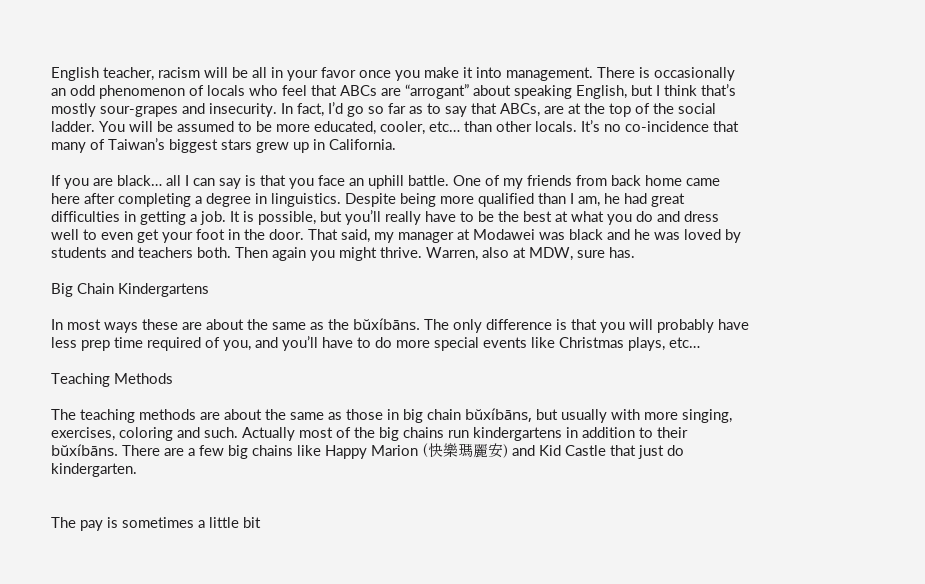English teacher, racism will be all in your favor once you make it into management. There is occasionally an odd phenomenon of locals who feel that ABCs are “arrogant” about speaking English, but I think that’s mostly sour-grapes and insecurity. In fact, I’d go so far as to say that ABCs, are at the top of the social ladder. You will be assumed to be more educated, cooler, etc… than other locals. It’s no co-incidence that many of Taiwan’s biggest stars grew up in California.

If you are black… all I can say is that you face an uphill battle. One of my friends from back home came here after completing a degree in linguistics. Despite being more qualified than I am, he had great difficulties in getting a job. It is possible, but you’ll really have to be the best at what you do and dress well to even get your foot in the door. That said, my manager at Modawei was black and he was loved by students and teachers both. Then again you might thrive. Warren, also at MDW, sure has.

Big Chain Kindergartens

In most ways these are about the same as the bŭxíbāns. The only difference is that you will probably have less prep time required of you, and you’ll have to do more special events like Christmas plays, etc…

Teaching Methods

The teaching methods are about the same as those in big chain bŭxíbāns, but usually with more singing, exercises, coloring and such. Actually most of the big chains run kindergartens in addition to their bŭxíbāns. There are a few big chains like Happy Marion (快樂瑪麗安) and Kid Castle that just do kindergarten.


The pay is sometimes a little bit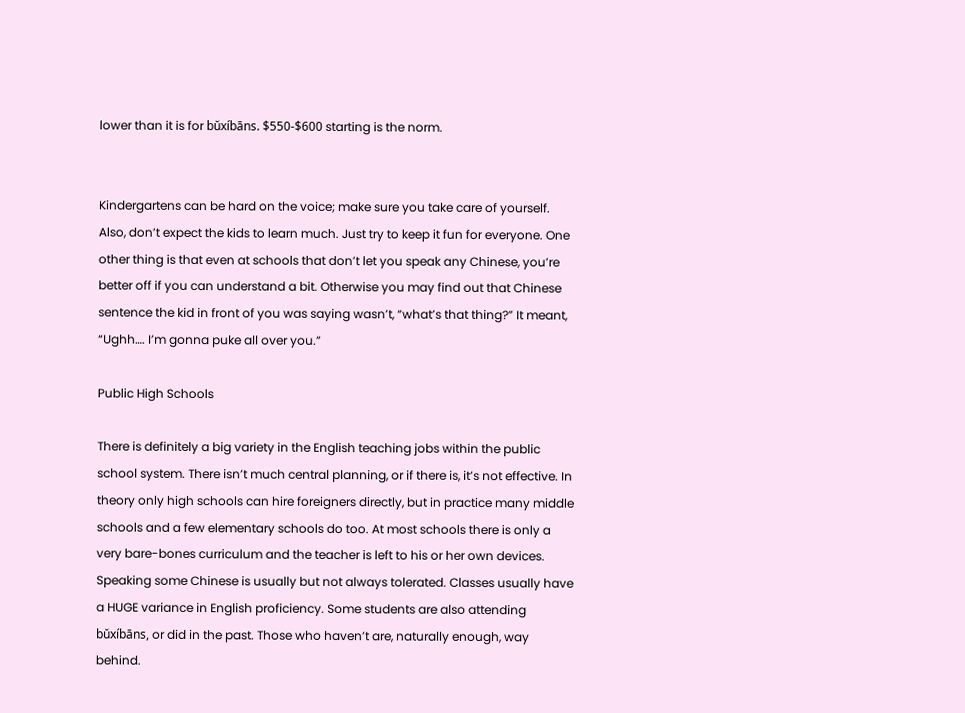lower than it is for bŭxíbāns. $550-$600 starting is the norm.


Kindergartens can be hard on the voice; make sure you take care of yourself. Also, don’t expect the kids to learn much. Just try to keep it fun for everyone. One other thing is that even at schools that don’t let you speak any Chinese, you’re better off if you can understand a bit. Otherwise you may find out that Chinese sentence the kid in front of you was saying wasn’t, “what’s that thing?” It meant, “Ughh…. I’m gonna puke all over you.”

Public High Schools

There is definitely a big variety in the English teaching jobs within the public school system. There isn’t much central planning, or if there is, it’s not effective. In theory only high schools can hire foreigners directly, but in practice many middle schools and a few elementary schools do too. At most schools there is only a very bare-bones curriculum and the teacher is left to his or her own devices. Speaking some Chinese is usually but not always tolerated. Classes usually have a HUGE variance in English proficiency. Some students are also attending bŭxíbāns, or did in the past. Those who haven’t are, naturally enough, way behind.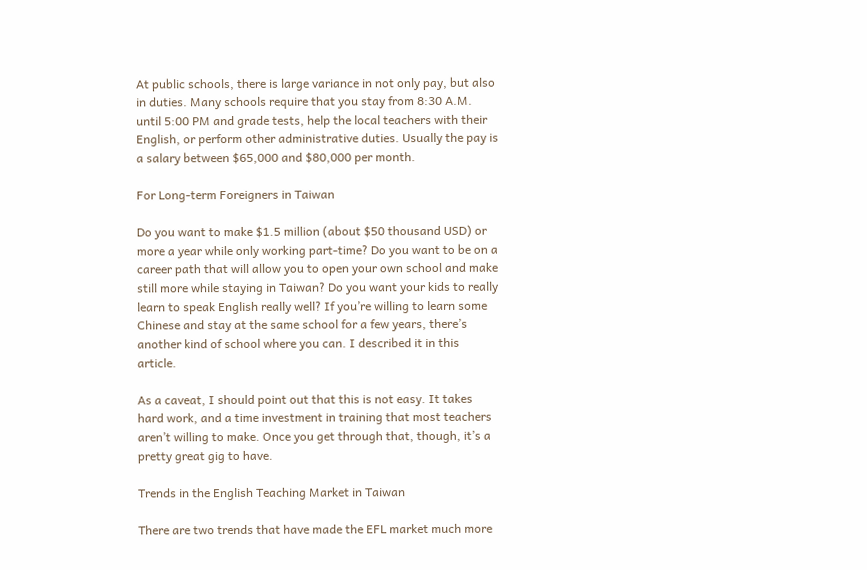At public schools, there is large variance in not only pay, but also in duties. Many schools require that you stay from 8:30 A.M. until 5:00 PM and grade tests, help the local teachers with their English, or perform other administrative duties. Usually the pay is a salary between $65,000 and $80,000 per month.

For Long-term Foreigners in Taiwan

Do you want to make $1.5 million (about $50 thousand USD) or more a year while only working part-time? Do you want to be on a career path that will allow you to open your own school and make still more while staying in Taiwan? Do you want your kids to really learn to speak English really well? If you’re willing to learn some Chinese and stay at the same school for a few years, there’s another kind of school where you can. I described it in this article.

As a caveat, I should point out that this is not easy. It takes hard work, and a time investment in training that most teachers aren’t willing to make. Once you get through that, though, it’s a pretty great gig to have.

Trends in the English Teaching Market in Taiwan

There are two trends that have made the EFL market much more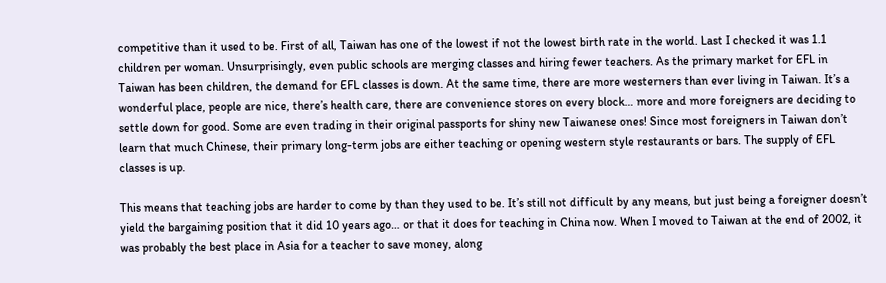competitive than it used to be. First of all, Taiwan has one of the lowest if not the lowest birth rate in the world. Last I checked it was 1.1 children per woman. Unsurprisingly, even public schools are merging classes and hiring fewer teachers. As the primary market for EFL in Taiwan has been children, the demand for EFL classes is down. At the same time, there are more westerners than ever living in Taiwan. It’s a wonderful place, people are nice, there’s health care, there are convenience stores on every block… more and more foreigners are deciding to settle down for good. Some are even trading in their original passports for shiny new Taiwanese ones! Since most foreigners in Taiwan don’t learn that much Chinese, their primary long-term jobs are either teaching or opening western style restaurants or bars. The supply of EFL classes is up.

This means that teaching jobs are harder to come by than they used to be. It’s still not difficult by any means, but just being a foreigner doesn’t yield the bargaining position that it did 10 years ago… or that it does for teaching in China now. When I moved to Taiwan at the end of 2002, it was probably the best place in Asia for a teacher to save money, along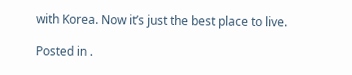with Korea. Now it’s just the best place to live.

Posted in .